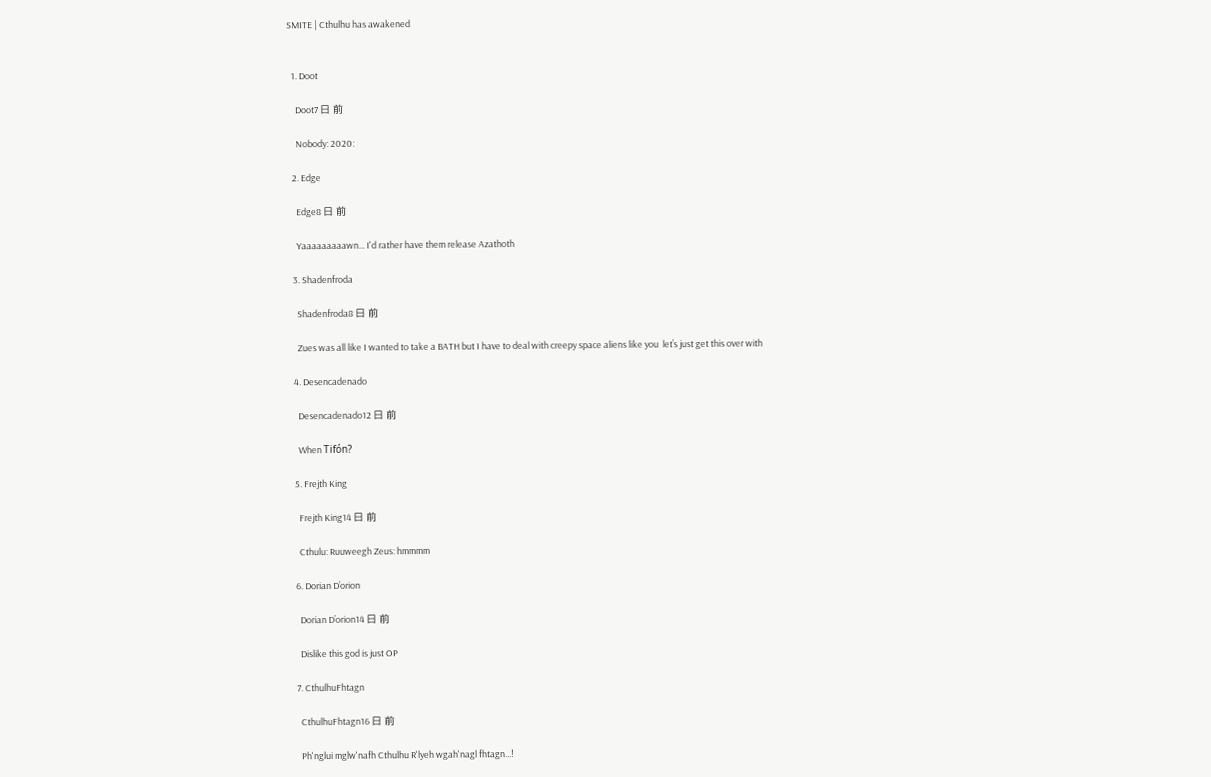SMITE | Cthulhu has awakened


  1. Doot

    Doot7 日 前

    Nobody: 2020:

  2. Edge

    Edge8 日 前

    Yaaaaaaaaawn... I'd rather have them release Azathoth

  3. Shadenfroda

    Shadenfroda8 日 前

    Zues was all like I wanted to take a BATH but I have to deal with creepy space aliens like you  let’s just get this over with

  4. Desencadenado

    Desencadenado12 日 前

    When Tifón?

  5. Frejth King

    Frejth King14 日 前

    Cthulu: Ruuweegh Zeus: hmmmm

  6. Dorian D’orion

    Dorian D’orion14 日 前

    Dislike this god is just OP

  7. CthulhuFhtagn

    CthulhuFhtagn16 日 前

    Ph'nglui mglw'nafh Cthulhu R'lyeh wgah'nagl fhtagn...!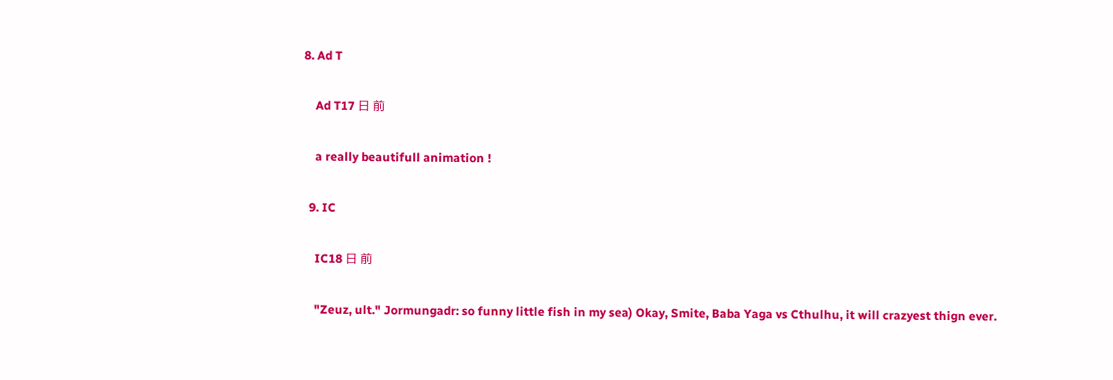8. Ad T

    Ad T17 日 前

    a really beautifull animation !

  9. IC

    IC18 日 前

    "Zeuz, ult." Jormungadr: so funny little fish in my sea) Okay, Smite, Baba Yaga vs Cthulhu, it will crazyest thign ever.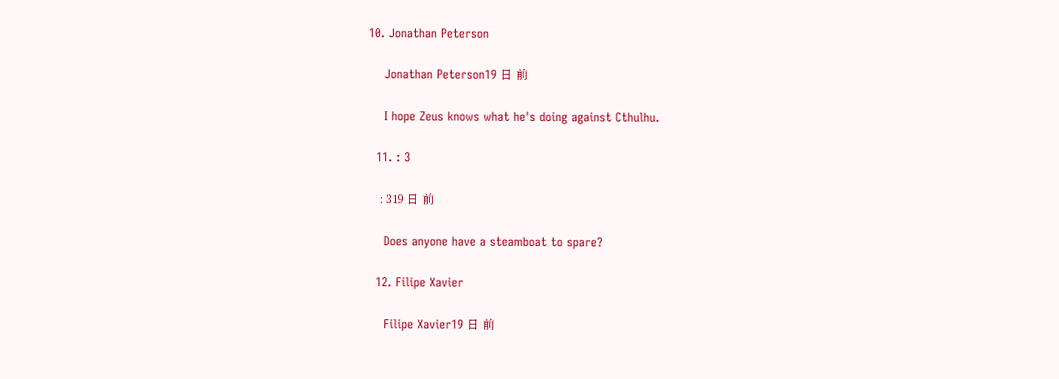10. Jonathan Peterson

    Jonathan Peterson19 日 前

    I hope Zeus knows what he's doing against Cthulhu.

  11. : 3

    : 319 日 前

    Does anyone have a steamboat to spare?

  12. Filipe Xavier

    Filipe Xavier19 日 前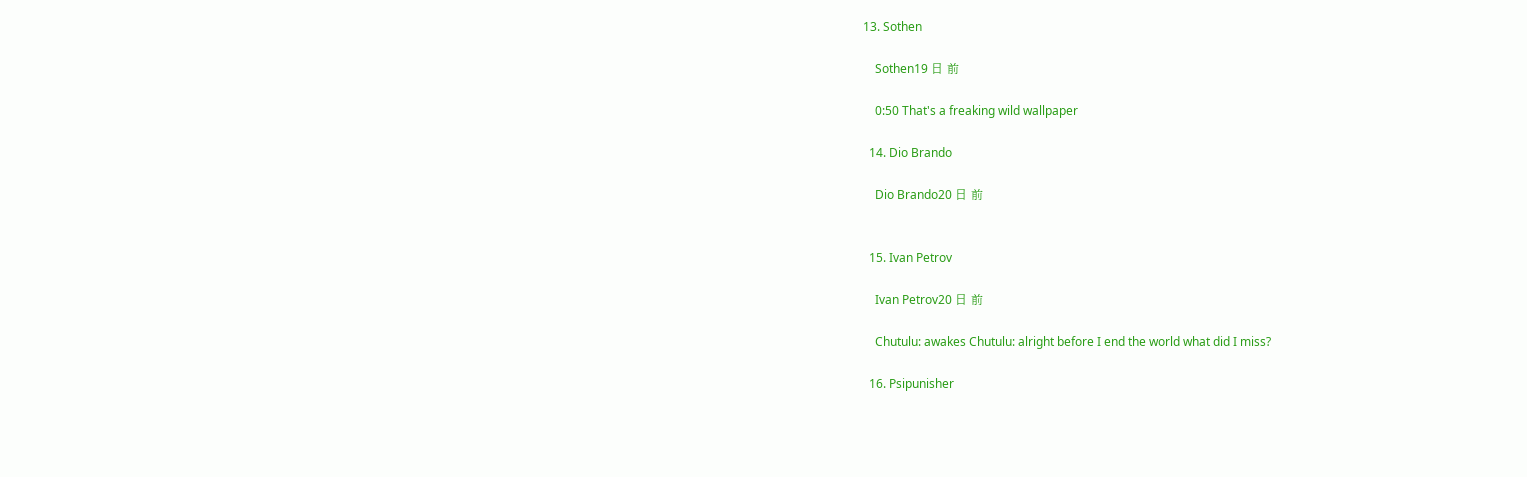13. Sothen

    Sothen19 日 前

    0:50 That's a freaking wild wallpaper

  14. Dio Brando

    Dio Brando20 日 前


  15. Ivan Petrov

    Ivan Petrov20 日 前

    Chutulu: awakes Chutulu: alright before I end the world what did I miss?

  16. Psipunisher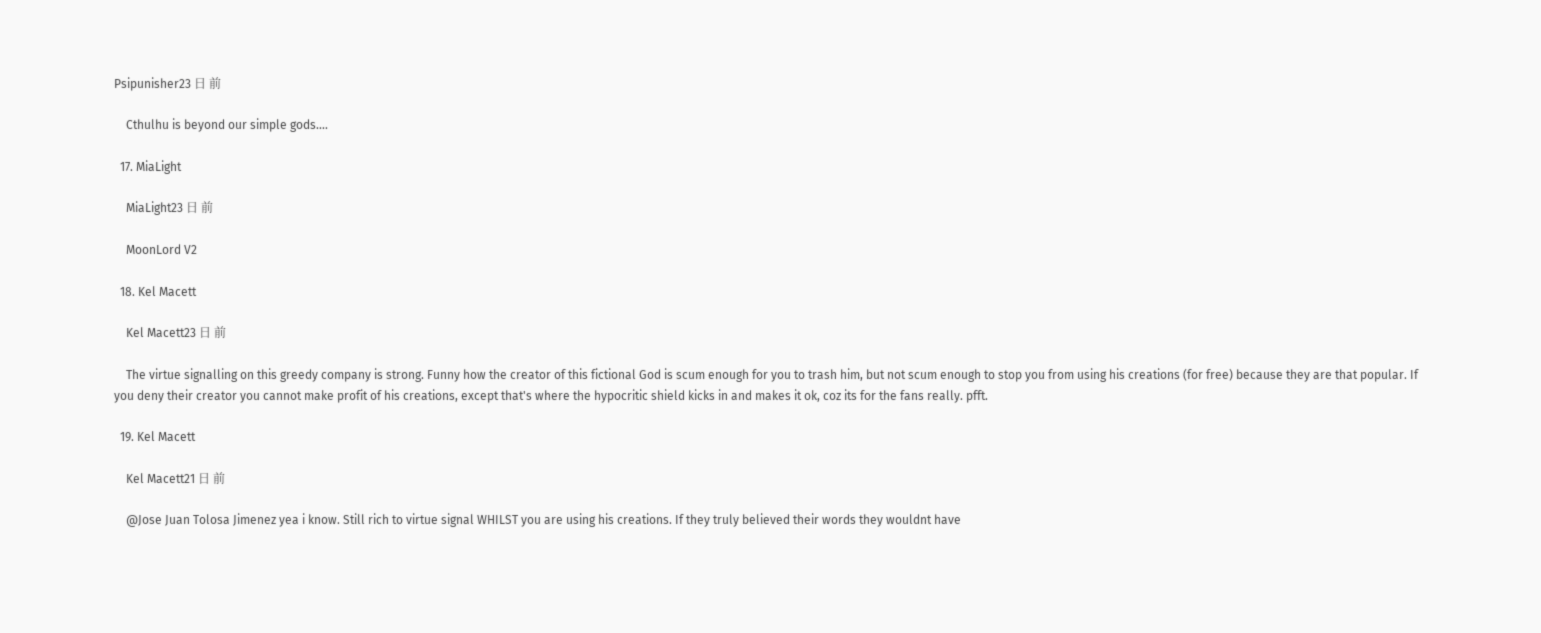Psipunisher23 日 前

    Cthulhu is beyond our simple gods....

  17. MiaLight

    MiaLight23 日 前

    MoonLord V2

  18. Kel Macett

    Kel Macett23 日 前

    The virtue signalling on this greedy company is strong. Funny how the creator of this fictional God is scum enough for you to trash him, but not scum enough to stop you from using his creations (for free) because they are that popular. If you deny their creator you cannot make profit of his creations, except that's where the hypocritic shield kicks in and makes it ok, coz its for the fans really. pfft.

  19. Kel Macett

    Kel Macett21 日 前

    @Jose Juan Tolosa Jimenez yea i know. Still rich to virtue signal WHILST you are using his creations. If they truly believed their words they wouldnt have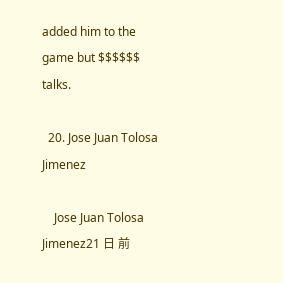added him to the game but $$$$$$ talks.

  20. Jose Juan Tolosa Jimenez

    Jose Juan Tolosa Jimenez21 日 前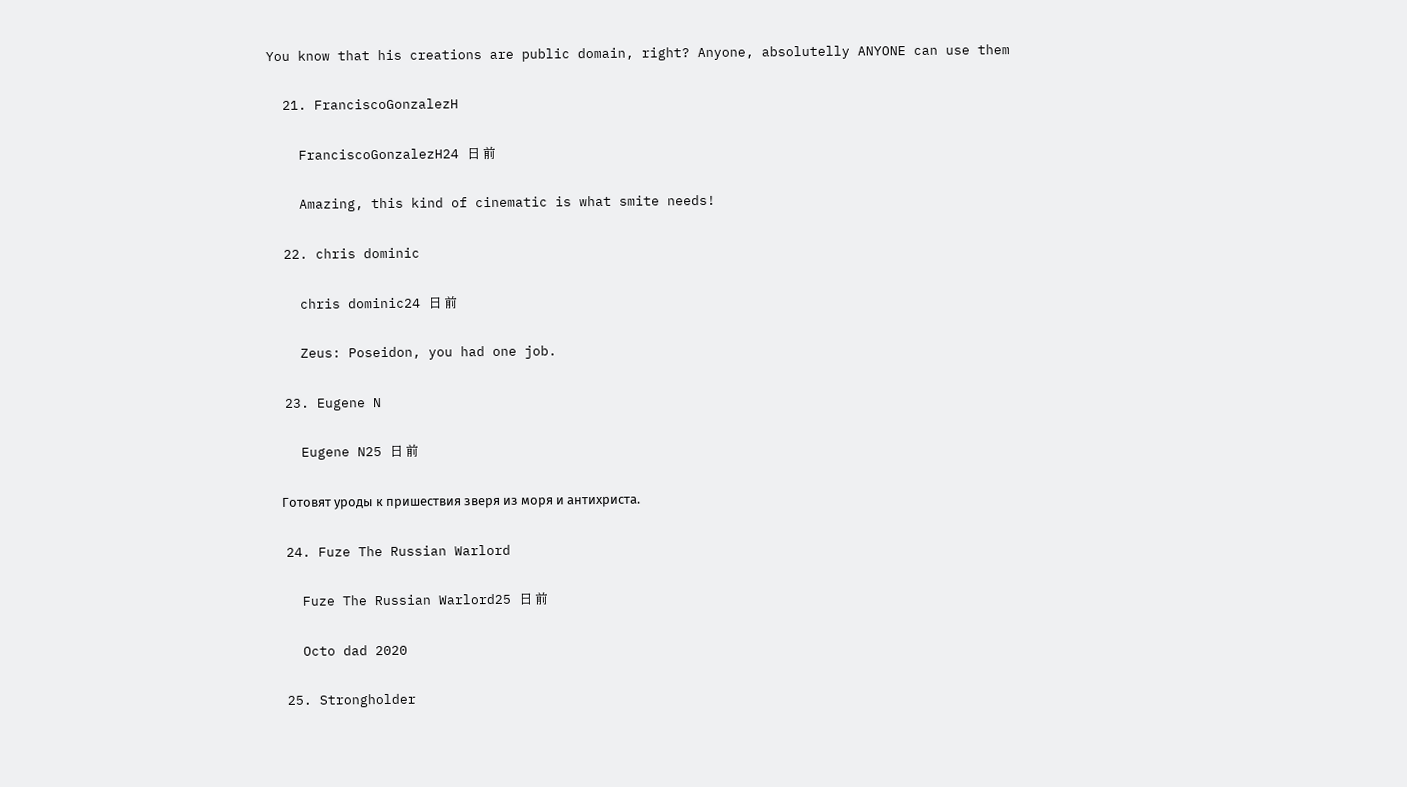You know that his creations are public domain, right? Anyone, absolutelly ANYONE can use them

  21. FranciscoGonzalezH

    FranciscoGonzalezH24 日 前

    Amazing, this kind of cinematic is what smite needs!

  22. chris dominic

    chris dominic24 日 前

    Zeus: Poseidon, you had one job.

  23. Eugene N

    Eugene N25 日 前

    Готовят уроды к пришествия зверя из моря и антихриста.

  24. Fuze The Russian Warlord

    Fuze The Russian Warlord25 日 前

    Octo dad 2020

  25. Strongholder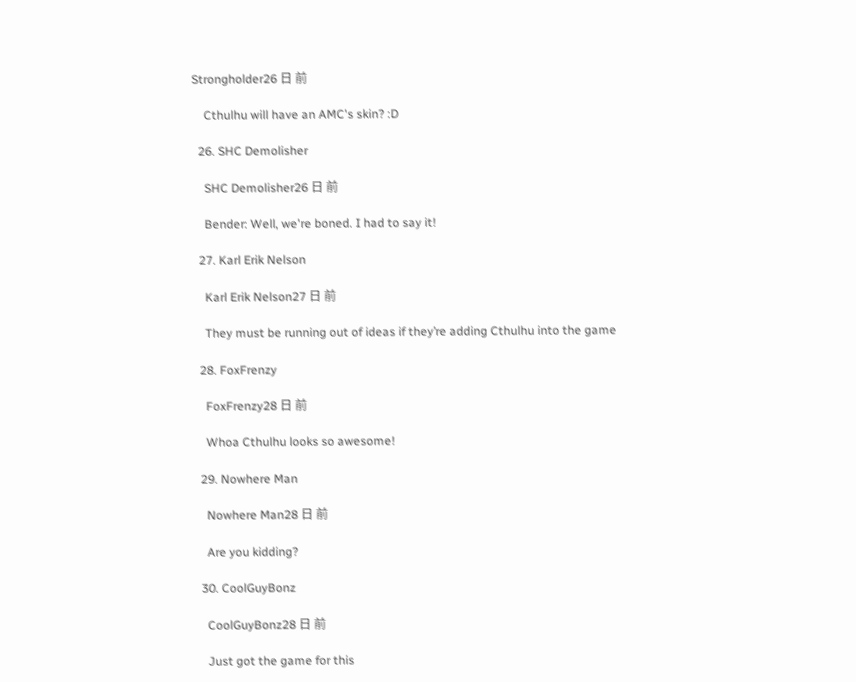Strongholder26 日 前

    Cthulhu will have an AMC's skin? :D

  26. SHC Demolisher

    SHC Demolisher26 日 前

    Bender: Well, we're boned. I had to say it!

  27. Karl Erik Nelson

    Karl Erik Nelson27 日 前

    They must be running out of ideas if they’re adding Cthulhu into the game

  28. FoxFrenzy

    FoxFrenzy28 日 前

    Whoa Cthulhu looks so awesome!

  29. Nowhere Man

    Nowhere Man28 日 前

    Are you kidding?

  30. CoolGuyBonz

    CoolGuyBonz28 日 前

    Just got the game for this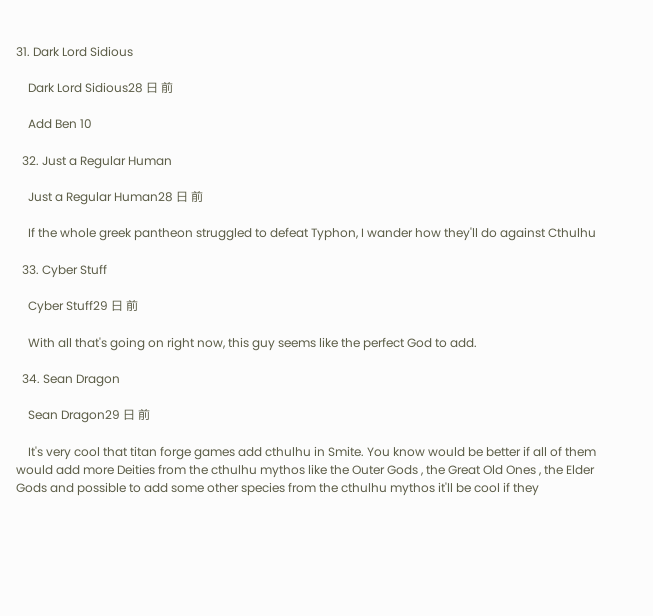31. Dark Lord Sidious

    Dark Lord Sidious28 日 前

    Add Ben 10

  32. Just a Regular Human

    Just a Regular Human28 日 前

    If the whole greek pantheon struggled to defeat Typhon, I wander how they'll do against Cthulhu

  33. Cyber Stuff

    Cyber Stuff29 日 前

    With all that's going on right now, this guy seems like the perfect God to add.

  34. Sean Dragon

    Sean Dragon29 日 前

    It's very cool that titan forge games add cthulhu in Smite. You know would be better if all of them would add more Deities from the cthulhu mythos like the Outer Gods , the Great Old Ones , the Elder Gods and possible to add some other species from the cthulhu mythos it'll be cool if they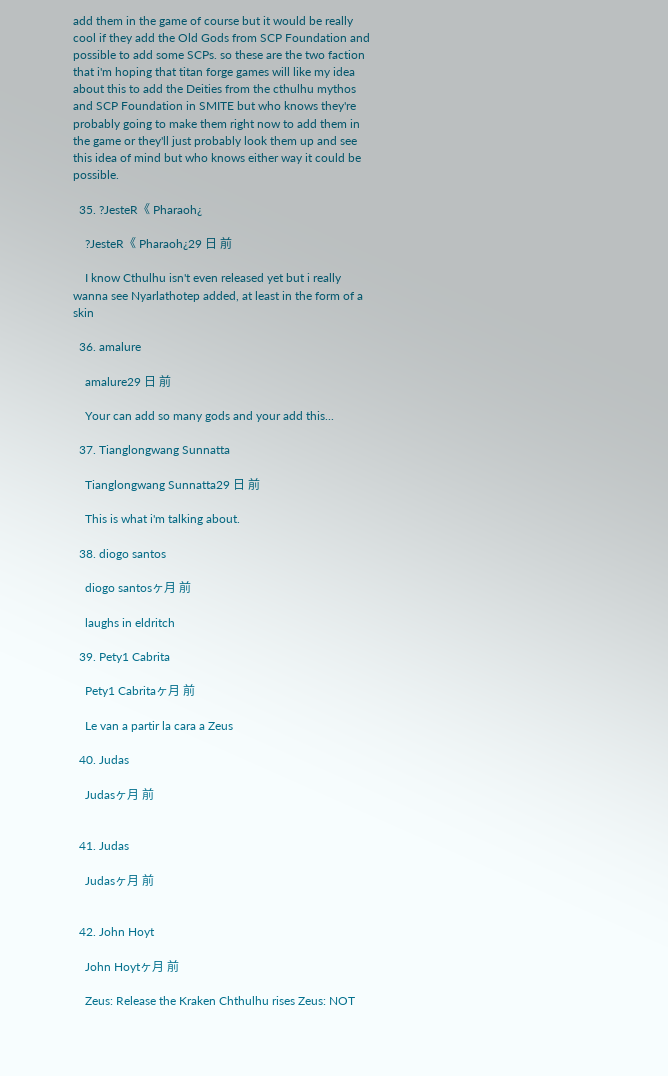add them in the game of course but it would be really cool if they add the Old Gods from SCP Foundation and possible to add some SCPs. so these are the two faction that i'm hoping that titan forge games will like my idea about this to add the Deities from the cthulhu mythos and SCP Foundation in SMITE but who knows they're probably going to make them right now to add them in the game or they'll just probably look them up and see this idea of mind but who knows either way it could be possible.

  35. ?JesteR《 Pharaoh¿

    ?JesteR《 Pharaoh¿29 日 前

    I know Cthulhu isn't even released yet but i really wanna see Nyarlathotep added, at least in the form of a skin

  36. amalure

    amalure29 日 前

    Your can add so many gods and your add this...

  37. Tianglongwang Sunnatta

    Tianglongwang Sunnatta29 日 前

    This is what i'm talking about.

  38. diogo santos

    diogo santosヶ月 前

    laughs in eldritch

  39. Pety1 Cabrita

    Pety1 Cabritaヶ月 前

    Le van a partir la cara a Zeus

  40. Judas

    Judasヶ月 前


  41. Judas

    Judasヶ月 前


  42. John Hoyt

    John Hoytヶ月 前

    Zeus: Release the Kraken Chthulhu rises Zeus: NOT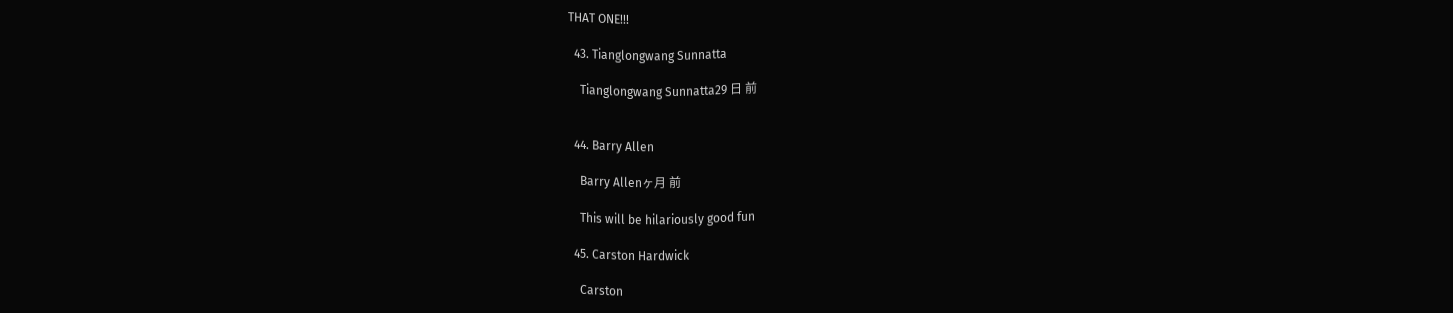THAT ONE!!!

  43. Tianglongwang Sunnatta

    Tianglongwang Sunnatta29 日 前


  44. Barry Allen

    Barry Allenヶ月 前

    This will be hilariously good fun

  45. Carston Hardwick

    Carston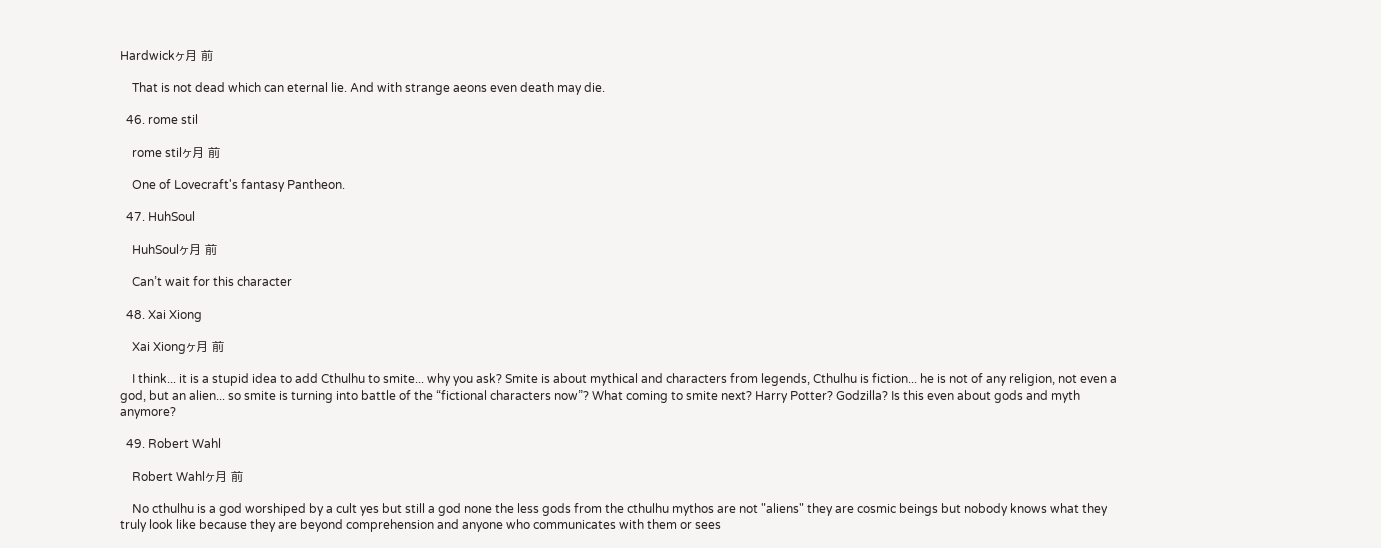Hardwickヶ月 前

    That is not dead which can eternal lie. And with strange aeons even death may die.

  46. rome stil

    rome stilヶ月 前

    One of Lovecraft's fantasy Pantheon.

  47. HuhSoul

    HuhSoulヶ月 前

    Can’t wait for this character

  48. Xai Xiong

    Xai Xiongヶ月 前

    I think... it is a stupid idea to add Cthulhu to smite... why you ask? Smite is about mythical and characters from legends, Cthulhu is fiction... he is not of any religion, not even a god, but an alien... so smite is turning into battle of the “fictional characters now”? What coming to smite next? Harry Potter? Godzilla? Is this even about gods and myth anymore?

  49. Robert Wahl

    Robert Wahlヶ月 前

    No cthulhu is a god worshiped by a cult yes but still a god none the less gods from the cthulhu mythos are not "aliens" they are cosmic beings but nobody knows what they truly look like because they are beyond comprehension and anyone who communicates with them or sees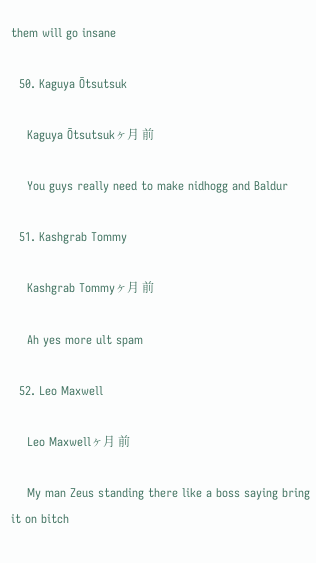them will go insane

  50. Kaguya Ōtsutsuk

    Kaguya Ōtsutsukヶ月 前

    You guys really need to make nidhogg and Baldur

  51. Kashgrab Tommy

    Kashgrab Tommyヶ月 前

    Ah yes more ult spam

  52. Leo Maxwell

    Leo Maxwellヶ月 前

    My man Zeus standing there like a boss saying bring it on bitch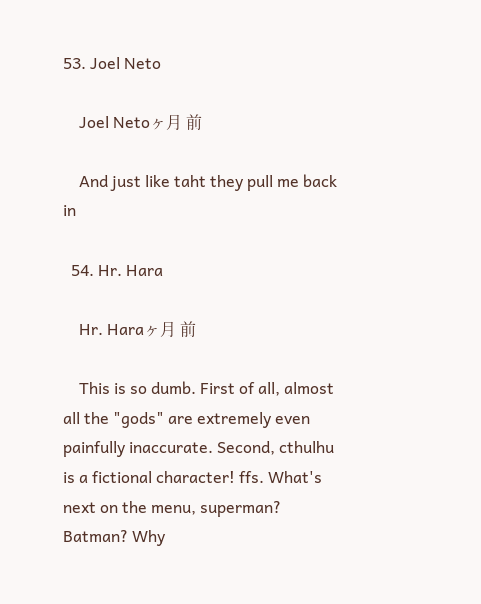53. Joel Neto

    Joel Netoヶ月 前

    And just like taht they pull me back in

  54. Hr. Hara

    Hr. Haraヶ月 前

    This is so dumb. First of all, almost all the "gods" are extremely even painfully inaccurate. Second, cthulhu is a fictional character! ffs. What's next on the menu, superman? Batman? Why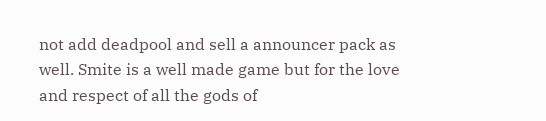not add deadpool and sell a announcer pack as well. Smite is a well made game but for the love and respect of all the gods of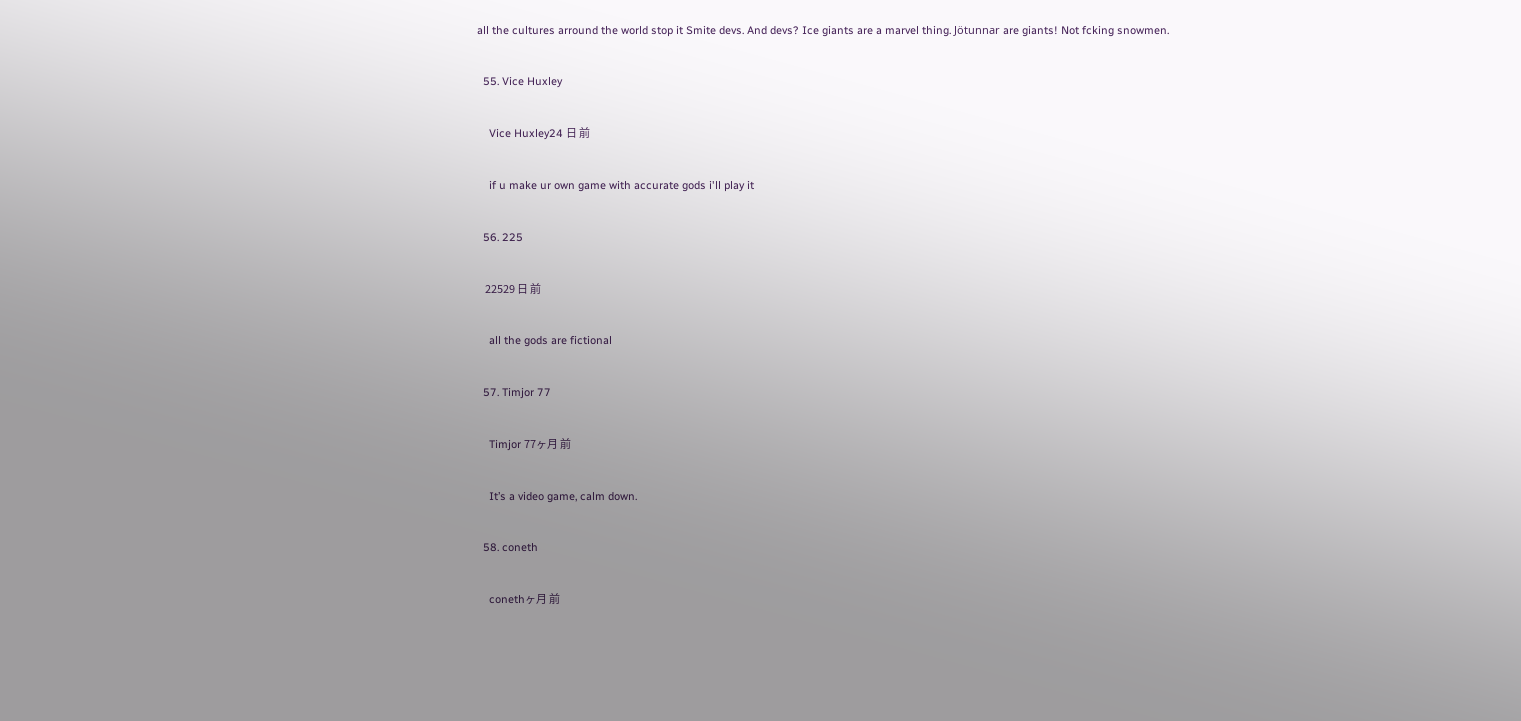all the cultures arround the world stop it Smite devs. And devs? Ice giants are a marvel thing. Jötunnar are giants! Not fcking snowmen.

  55. Vice Huxley

    Vice Huxley24 日 前

    if u make ur own game with accurate gods i'll play it

  56. 225

    22529 日 前

    all the gods are fictional

  57. Timjor 77

    Timjor 77ヶ月 前

    It’s a video game, calm down.

  58. coneth

    conethヶ月 前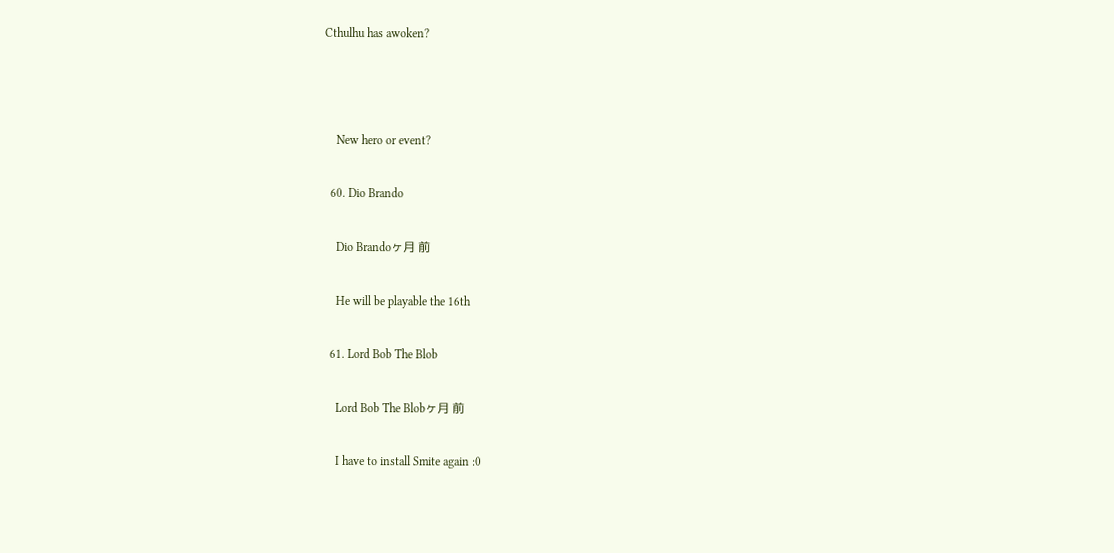Cthulhu has awoken?



    New hero or event?

  60. Dio Brando

    Dio Brandoヶ月 前

    He will be playable the 16th

  61. Lord Bob The Blob

    Lord Bob The Blobヶ月 前

    I have to install Smite again :0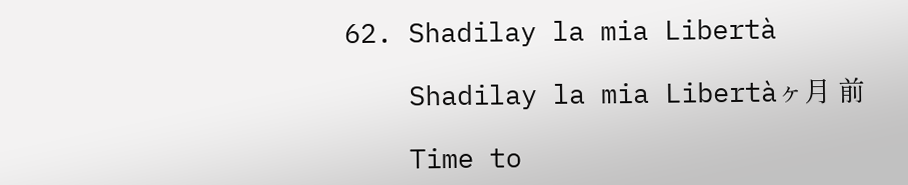62. Shadilay la mia Libertà

    Shadilay la mia Libertàヶ月 前

    Time to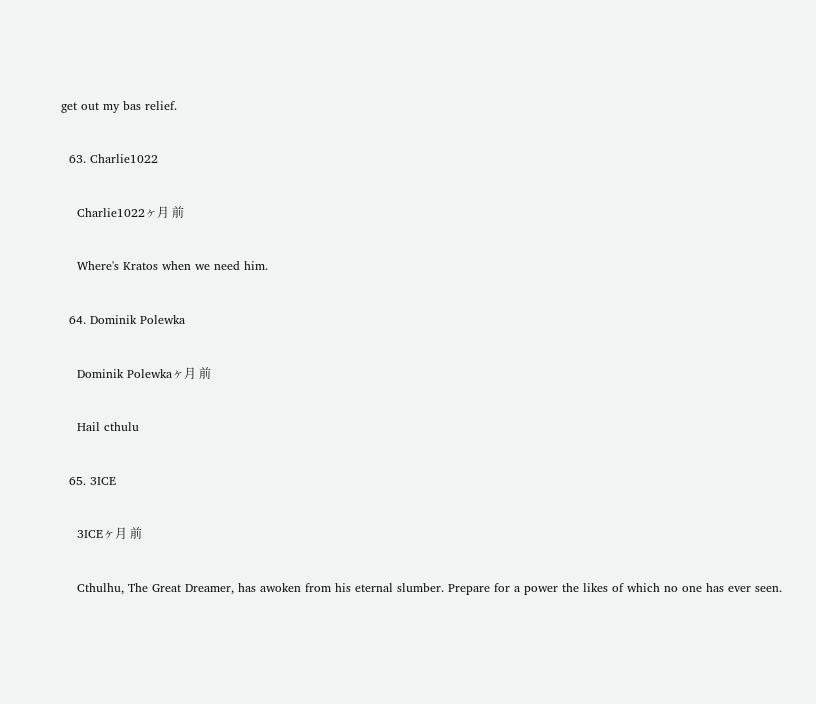get out my bas relief.

  63. Charlie1022

    Charlie1022ヶ月 前

    Where's Kratos when we need him.

  64. Dominik Polewka

    Dominik Polewkaヶ月 前

    Hail cthulu

  65. 3ICE

    3ICEヶ月 前

    Cthulhu, The Great Dreamer, has awoken from his eternal slumber. Prepare for a power the likes of which no one has ever seen.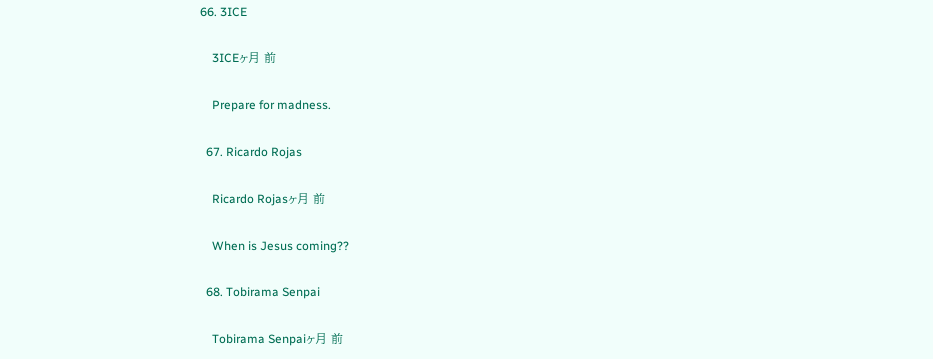66. 3ICE

    3ICEヶ月 前

    Prepare for madness.

  67. Ricardo Rojas

    Ricardo Rojasヶ月 前

    When is Jesus coming??

  68. Tobirama Senpai

    Tobirama Senpaiヶ月 前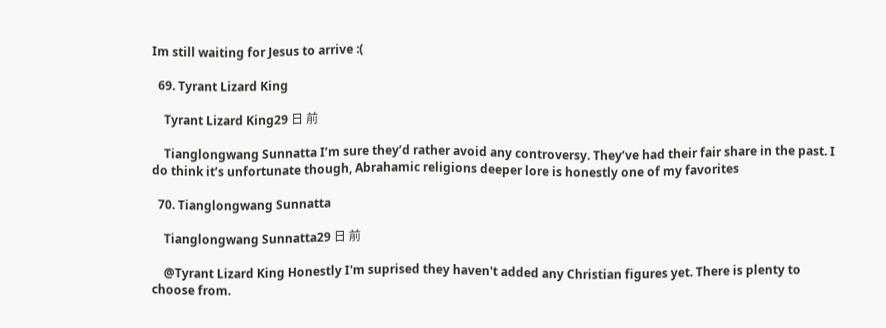Im still waiting for Jesus to arrive :(

  69. Tyrant Lizard King

    Tyrant Lizard King29 日 前

    Tianglongwang Sunnatta I’m sure they’d rather avoid any controversy. They’ve had their fair share in the past. I do think it’s unfortunate though, Abrahamic religions deeper lore is honestly one of my favorites

  70. Tianglongwang Sunnatta

    Tianglongwang Sunnatta29 日 前

    @Tyrant Lizard King Honestly I'm suprised they haven't added any Christian figures yet. There is plenty to choose from.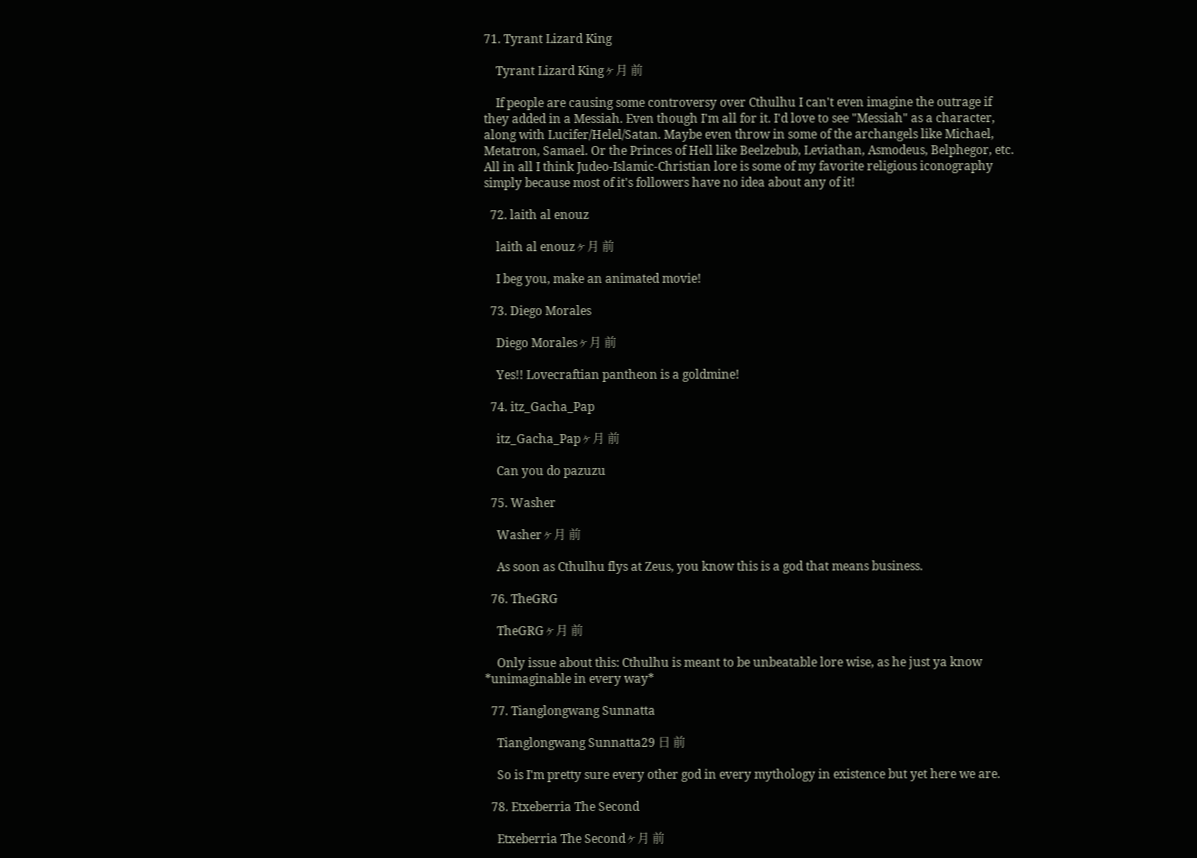71. Tyrant Lizard King

    Tyrant Lizard Kingヶ月 前

    If people are causing some controversy over Cthulhu I can't even imagine the outrage if they added in a Messiah. Even though I'm all for it. I'd love to see "Messiah" as a character, along with Lucifer/Helel/Satan. Maybe even throw in some of the archangels like Michael, Metatron, Samael. Or the Princes of Hell like Beelzebub, Leviathan, Asmodeus, Belphegor, etc. All in all I think Judeo-Islamic-Christian lore is some of my favorite religious iconography simply because most of it's followers have no idea about any of it!

  72. laith al enouz

    laith al enouzヶ月 前

    I beg you, make an animated movie!

  73. Diego Morales

    Diego Moralesヶ月 前

    Yes!! Lovecraftian pantheon is a goldmine!

  74. itz_Gacha_Pap

    itz_Gacha_Papヶ月 前

    Can you do pazuzu

  75. Washer

    Washerヶ月 前

    As soon as Cthulhu flys at Zeus, you know this is a god that means business.

  76. TheGRG

    TheGRGヶ月 前

    Only issue about this: Cthulhu is meant to be unbeatable lore wise, as he just ya know *unimaginable in every way*

  77. Tianglongwang Sunnatta

    Tianglongwang Sunnatta29 日 前

    So is I'm pretty sure every other god in every mythology in existence but yet here we are.

  78. Etxeberria The Second

    Etxeberria The Secondヶ月 前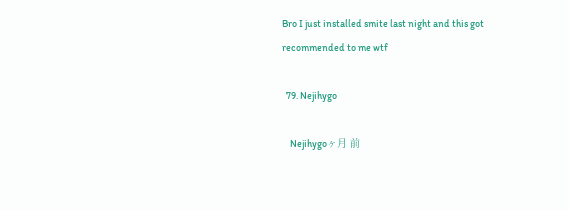Bro I just installed smite last night and this got recommended to me wtf

  79. Nejihygo

    Nejihygoヶ月 前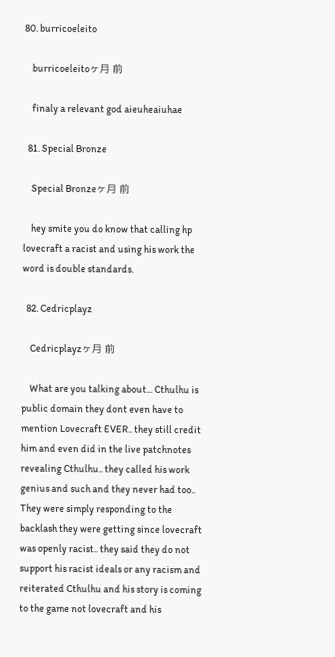80. burricoeleito

    burricoeleitoヶ月 前

    finaly a relevant god aieuheaiuhae

  81. Special Bronze

    Special Bronzeヶ月 前

    hey smite you do know that calling hp lovecraft a racist and using his work the word is double standards.

  82. Cedricplayz

    Cedricplayzヶ月 前

    What are you talking about... Cthulhu is public domain they dont even have to mention Lovecraft EVER.. they still credit him and even did in the live patchnotes revealing Cthulhu.. they called his work genius and such and they never had too.. They were simply responding to the backlash they were getting since lovecraft was openly racist.. they said they do not support his racist ideals or any racism and reiterated Cthulhu and his story is coming to the game not lovecraft and his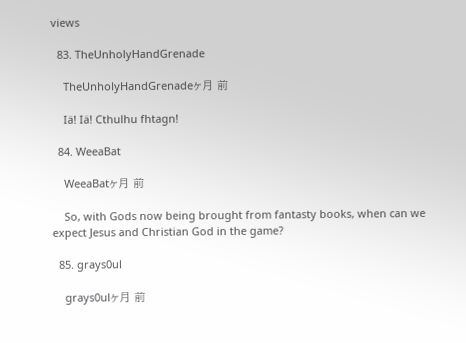views

  83. TheUnholyHandGrenade

    TheUnholyHandGrenadeヶ月 前

    Iä! Iä! Cthulhu fhtagn!

  84. WeeaBat

    WeeaBatヶ月 前

    So, with Gods now being brought from fantasty books, when can we expect Jesus and Christian God in the game?

  85. grays0ul

    grays0ulヶ月 前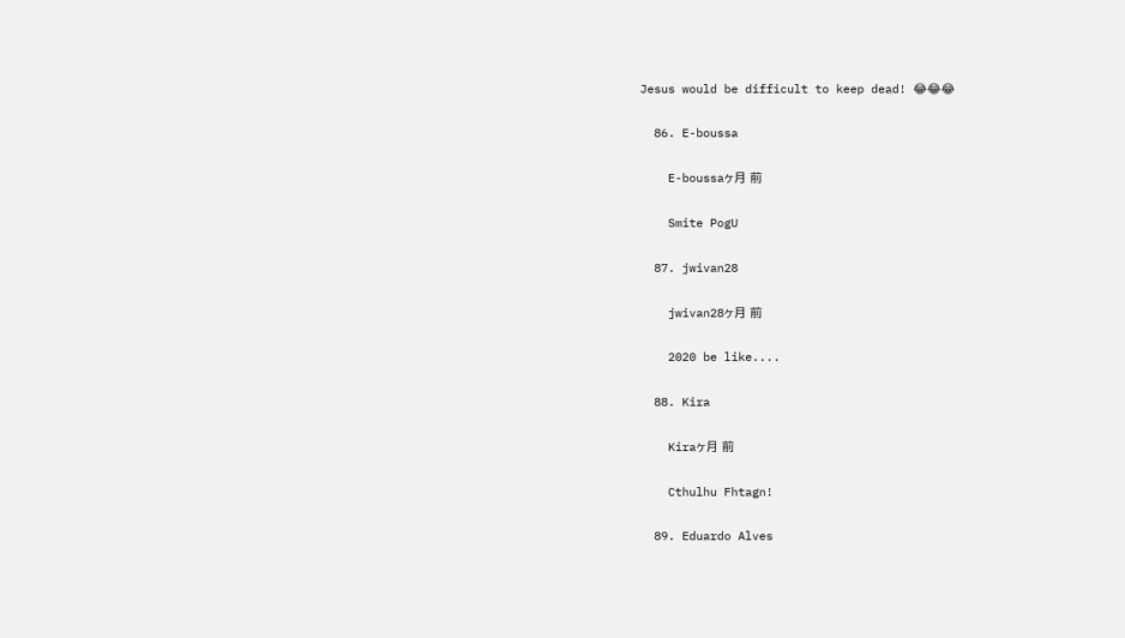Jesus would be difficult to keep dead! 😂😂😂

  86. E-boussa

    E-boussaヶ月 前

    Smite PogU

  87. jwivan28

    jwivan28ヶ月 前

    2020 be like....

  88. Kira

    Kiraヶ月 前

    Cthulhu Fhtagn!

  89. Eduardo Alves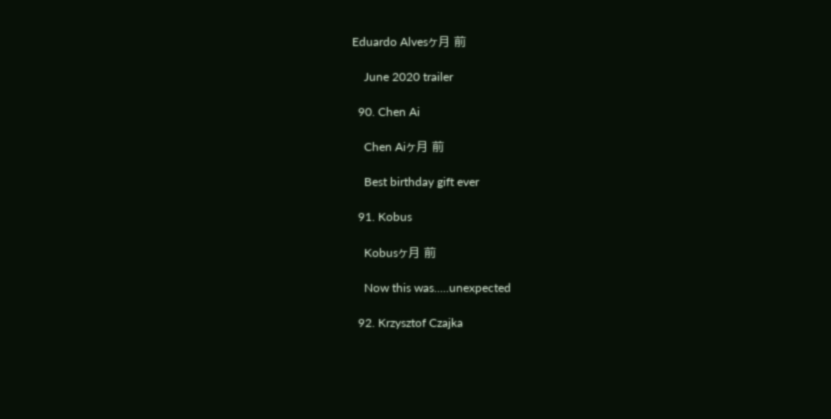Eduardo Alvesヶ月 前

    June 2020 trailer

  90. Chen Ai

    Chen Aiヶ月 前

    Best birthday gift ever

  91. Kobus

    Kobusヶ月 前

    Now this was.....unexpected

  92. Krzysztof Czajka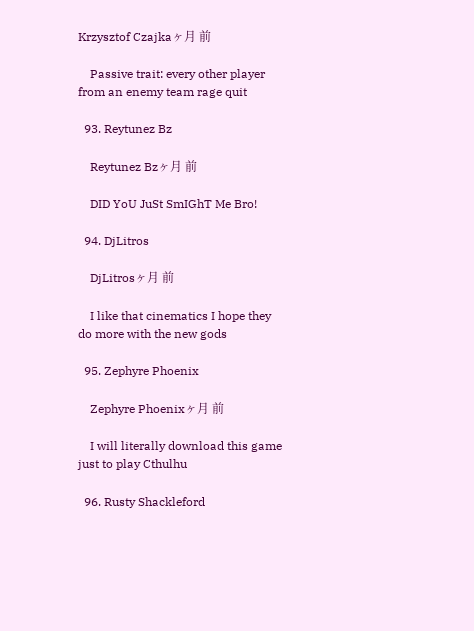Krzysztof Czajkaヶ月 前

    Passive trait: every other player from an enemy team rage quit

  93. Reytunez Bz

    Reytunez Bzヶ月 前

    DID YoU JuSt SmIGhT Me Bro!

  94. DjLitros

    DjLitrosヶ月 前

    I like that cinematics I hope they do more with the new gods

  95. Zephyre Phoenix

    Zephyre Phoenixヶ月 前

    I will literally download this game just to play Cthulhu

  96. Rusty Shackleford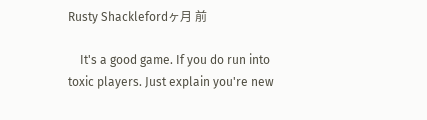Rusty Shacklefordヶ月 前

    It's a good game. If you do run into toxic players. Just explain you're new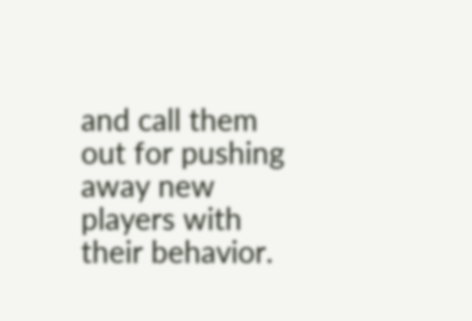and call them out for pushing away new players with their behavior.